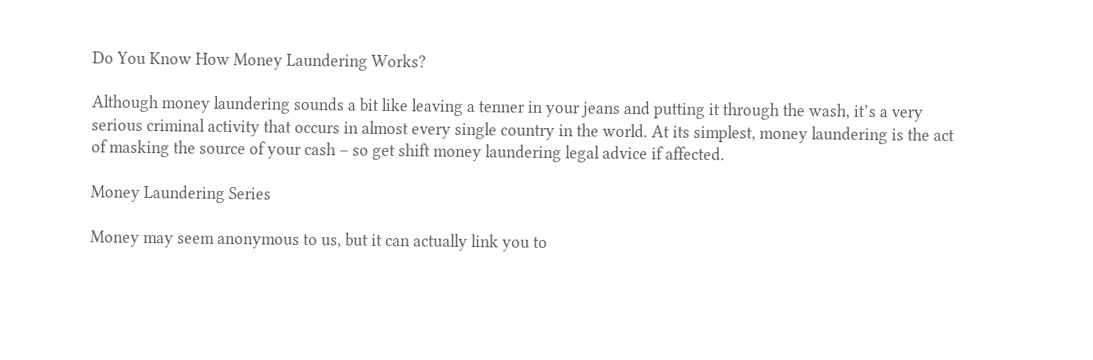Do You Know How Money Laundering Works?

Although money laundering sounds a bit like leaving a tenner in your jeans and putting it through the wash, it’s a very serious criminal activity that occurs in almost every single country in the world. At its simplest, money laundering is the act of masking the source of your cash – so get shift money laundering legal advice if affected.

Money Laundering Series

Money may seem anonymous to us, but it can actually link you to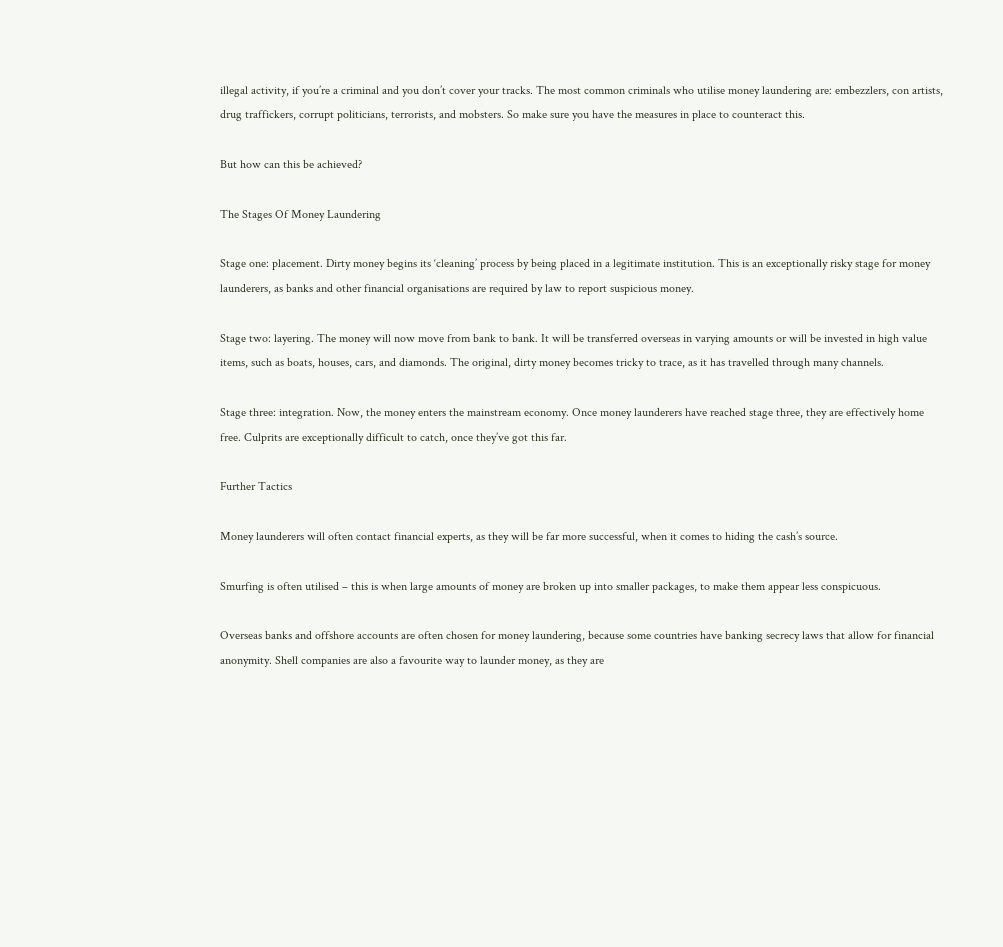illegal activity, if you’re a criminal and you don’t cover your tracks. The most common criminals who utilise money laundering are: embezzlers, con artists, drug traffickers, corrupt politicians, terrorists, and mobsters. So make sure you have the measures in place to counteract this.

But how can this be achieved?

The Stages Of Money Laundering

Stage one: placement. Dirty money begins its ‘cleaning’ process by being placed in a legitimate institution. This is an exceptionally risky stage for money launderers, as banks and other financial organisations are required by law to report suspicious money.

Stage two: layering. The money will now move from bank to bank. It will be transferred overseas in varying amounts or will be invested in high value items, such as boats, houses, cars, and diamonds. The original, dirty money becomes tricky to trace, as it has travelled through many channels.

Stage three: integration. Now, the money enters the mainstream economy. Once money launderers have reached stage three, they are effectively home free. Culprits are exceptionally difficult to catch, once they’ve got this far.

Further Tactics

Money launderers will often contact financial experts, as they will be far more successful, when it comes to hiding the cash’s source.

Smurfing is often utilised – this is when large amounts of money are broken up into smaller packages, to make them appear less conspicuous.

Overseas banks and offshore accounts are often chosen for money laundering, because some countries have banking secrecy laws that allow for financial anonymity. Shell companies are also a favourite way to launder money, as they are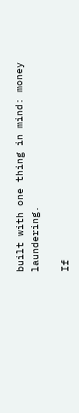built with one thing in mind: money laundering.

If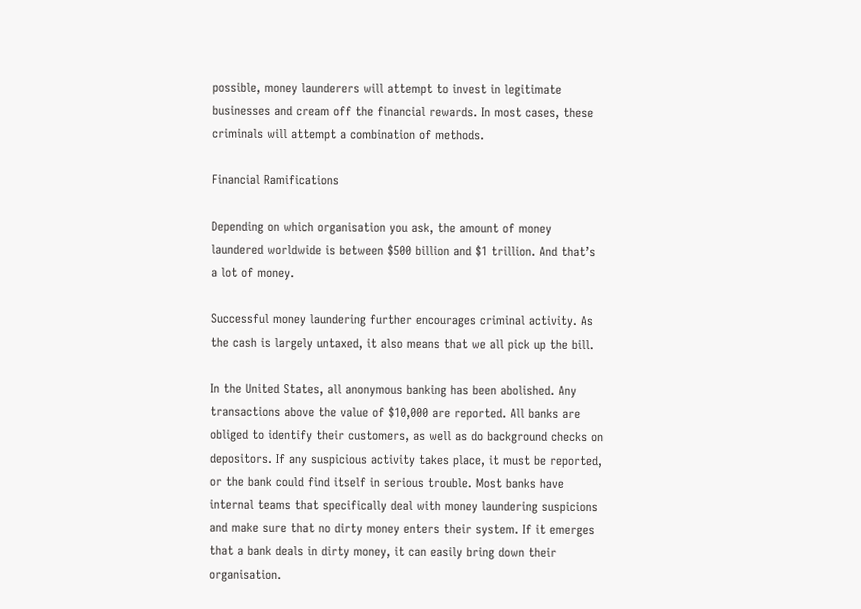possible, money launderers will attempt to invest in legitimate businesses and cream off the financial rewards. In most cases, these criminals will attempt a combination of methods.

Financial Ramifications

Depending on which organisation you ask, the amount of money laundered worldwide is between $500 billion and $1 trillion. And that’s a lot of money.

Successful money laundering further encourages criminal activity. As the cash is largely untaxed, it also means that we all pick up the bill.

In the United States, all anonymous banking has been abolished. Any transactions above the value of $10,000 are reported. All banks are obliged to identify their customers, as well as do background checks on depositors. If any suspicious activity takes place, it must be reported, or the bank could find itself in serious trouble. Most banks have internal teams that specifically deal with money laundering suspicions and make sure that no dirty money enters their system. If it emerges that a bank deals in dirty money, it can easily bring down their organisation.